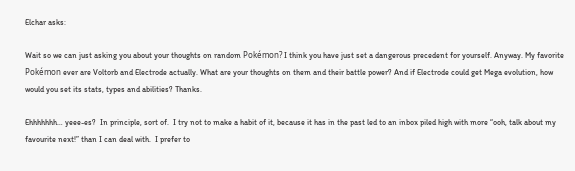Elchar asks:

Wait so we can just asking you about your thoughts on random Pokémon? I think you have just set a dangerous precedent for yourself. Anyway. My favorite Pokémon ever are Voltorb and Electrode actually. What are your thoughts on them and their battle power? And if Electrode could get Mega evolution, how would you set its stats, types and abilities? Thanks.

Ehhhhhhh… yeee-es?  In principle, sort of.  I try not to make a habit of it, because it has in the past led to an inbox piled high with more “ooh, talk about my favourite next!” than I can deal with.  I prefer to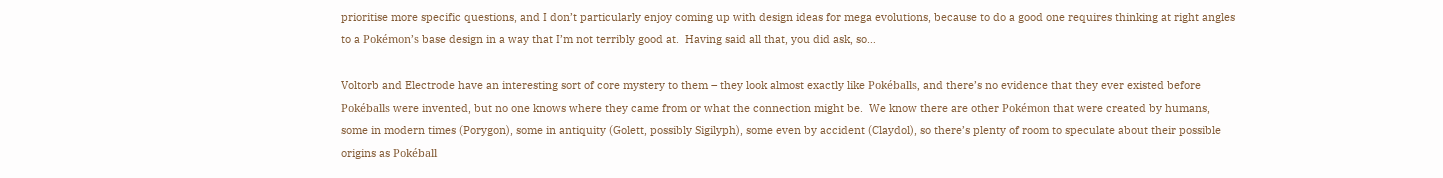prioritise more specific questions, and I don’t particularly enjoy coming up with design ideas for mega evolutions, because to do a good one requires thinking at right angles to a Pokémon’s base design in a way that I’m not terribly good at.  Having said all that, you did ask, so…

Voltorb and Electrode have an interesting sort of core mystery to them – they look almost exactly like Pokéballs, and there’s no evidence that they ever existed before Pokéballs were invented, but no one knows where they came from or what the connection might be.  We know there are other Pokémon that were created by humans, some in modern times (Porygon), some in antiquity (Golett, possibly Sigilyph), some even by accident (Claydol), so there’s plenty of room to speculate about their possible origins as Pokéball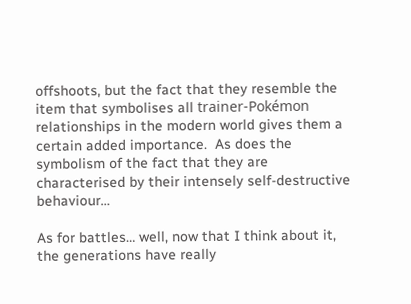offshoots, but the fact that they resemble the item that symbolises all trainer-Pokémon relationships in the modern world gives them a certain added importance.  As does the symbolism of the fact that they are characterised by their intensely self-destructive behaviour…

As for battles… well, now that I think about it, the generations have really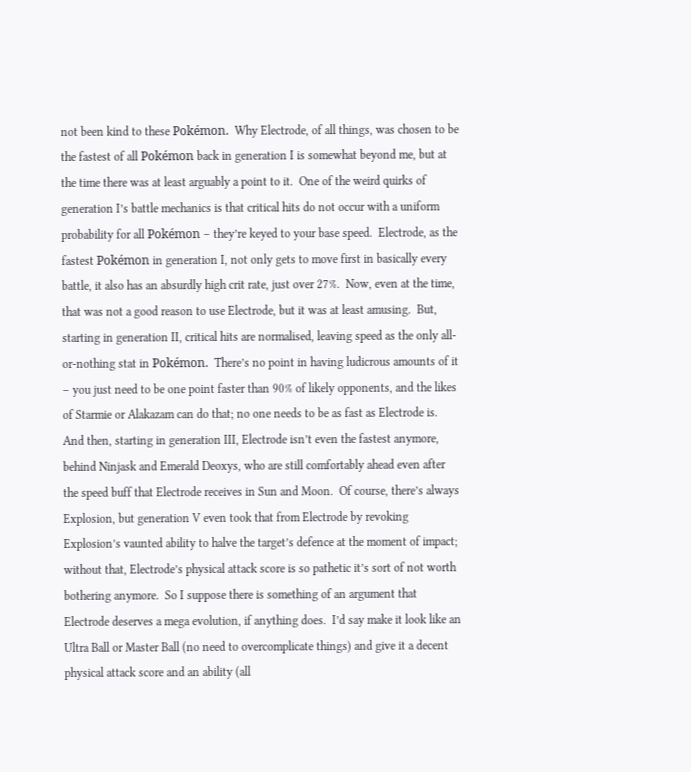not been kind to these Pokémon.  Why Electrode, of all things, was chosen to be the fastest of all Pokémon back in generation I is somewhat beyond me, but at the time there was at least arguably a point to it.  One of the weird quirks of generation I’s battle mechanics is that critical hits do not occur with a uniform probability for all Pokémon – they’re keyed to your base speed.  Electrode, as the fastest Pokémon in generation I, not only gets to move first in basically every battle, it also has an absurdly high crit rate, just over 27%.  Now, even at the time, that was not a good reason to use Electrode, but it was at least amusing.  But, starting in generation II, critical hits are normalised, leaving speed as the only all-or-nothing stat in Pokémon.  There’s no point in having ludicrous amounts of it – you just need to be one point faster than 90% of likely opponents, and the likes of Starmie or Alakazam can do that; no one needs to be as fast as Electrode is.  And then, starting in generation III, Electrode isn’t even the fastest anymore, behind Ninjask and Emerald Deoxys, who are still comfortably ahead even after the speed buff that Electrode receives in Sun and Moon.  Of course, there’s always Explosion, but generation V even took that from Electrode by revoking Explosion’s vaunted ability to halve the target’s defence at the moment of impact; without that, Electrode’s physical attack score is so pathetic it’s sort of not worth bothering anymore.  So I suppose there is something of an argument that Electrode deserves a mega evolution, if anything does.  I’d say make it look like an Ultra Ball or Master Ball (no need to overcomplicate things) and give it a decent physical attack score and an ability (all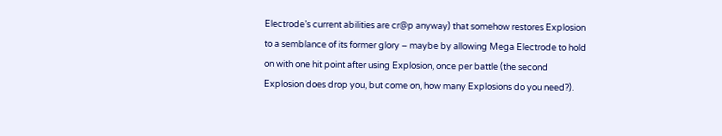Electrode’s current abilities are cr@p anyway) that somehow restores Explosion to a semblance of its former glory – maybe by allowing Mega Electrode to hold on with one hit point after using Explosion, once per battle (the second Explosion does drop you, but come on, how many Explosions do you need?).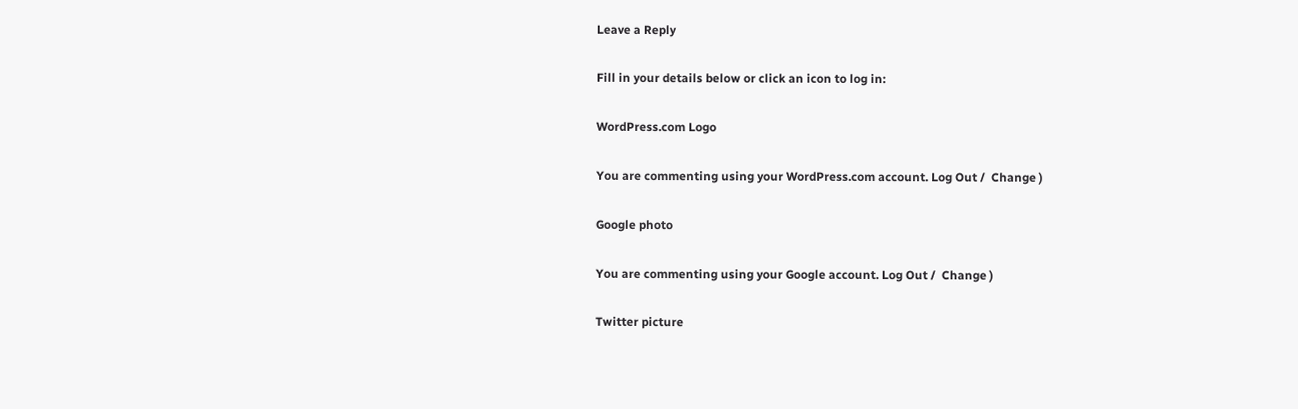Leave a Reply

Fill in your details below or click an icon to log in:

WordPress.com Logo

You are commenting using your WordPress.com account. Log Out /  Change )

Google photo

You are commenting using your Google account. Log Out /  Change )

Twitter picture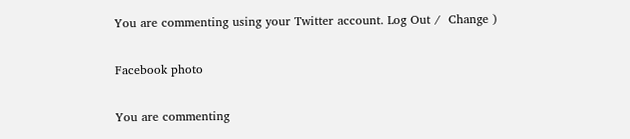You are commenting using your Twitter account. Log Out /  Change )

Facebook photo

You are commenting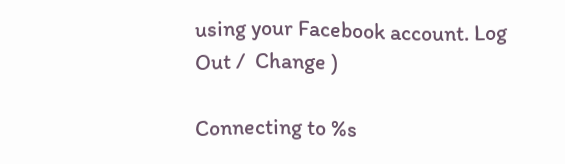using your Facebook account. Log Out /  Change )

Connecting to %s